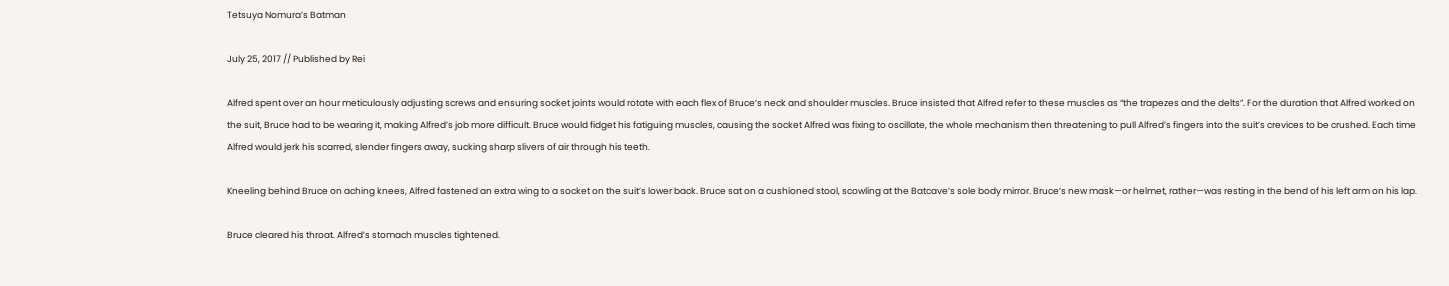Tetsuya Nomura’s Batman

July 25, 2017 // Published by Rei

Alfred spent over an hour meticulously adjusting screws and ensuring socket joints would rotate with each flex of Bruce’s neck and shoulder muscles. Bruce insisted that Alfred refer to these muscles as “the trapezes and the delts”. For the duration that Alfred worked on the suit, Bruce had to be wearing it, making Alfred’s job more difficult. Bruce would fidget his fatiguing muscles, causing the socket Alfred was fixing to oscillate, the whole mechanism then threatening to pull Alfred’s fingers into the suit’s crevices to be crushed. Each time Alfred would jerk his scarred, slender fingers away, sucking sharp slivers of air through his teeth.

Kneeling behind Bruce on aching knees, Alfred fastened an extra wing to a socket on the suit’s lower back. Bruce sat on a cushioned stool, scowling at the Batcave’s sole body mirror. Bruce’s new mask—or helmet, rather—was resting in the bend of his left arm on his lap.

Bruce cleared his throat. Alfred’s stomach muscles tightened.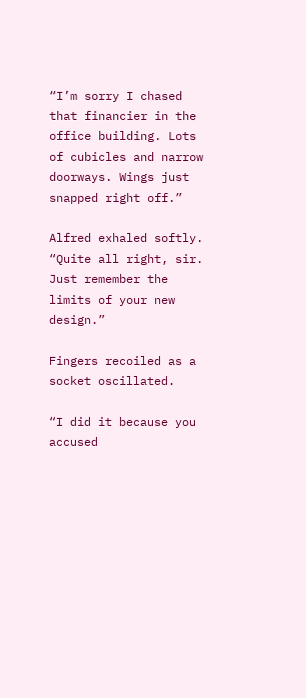“I’m sorry I chased that financier in the office building. Lots of cubicles and narrow doorways. Wings just snapped right off.”

Alfred exhaled softly. “Quite all right, sir. Just remember the limits of your new design.”

Fingers recoiled as a socket oscillated.

“I did it because you accused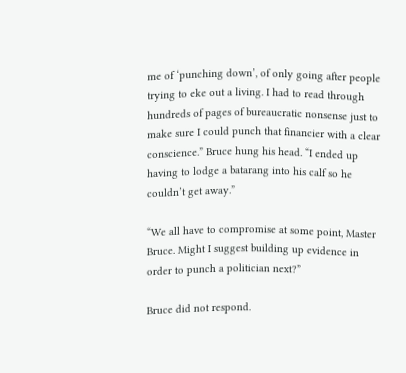me of ‘punching down’, of only going after people trying to eke out a living. I had to read through hundreds of pages of bureaucratic nonsense just to make sure I could punch that financier with a clear conscience.” Bruce hung his head. “I ended up having to lodge a batarang into his calf so he couldn’t get away.”

“We all have to compromise at some point, Master Bruce. Might I suggest building up evidence in order to punch a politician next?”

Bruce did not respond.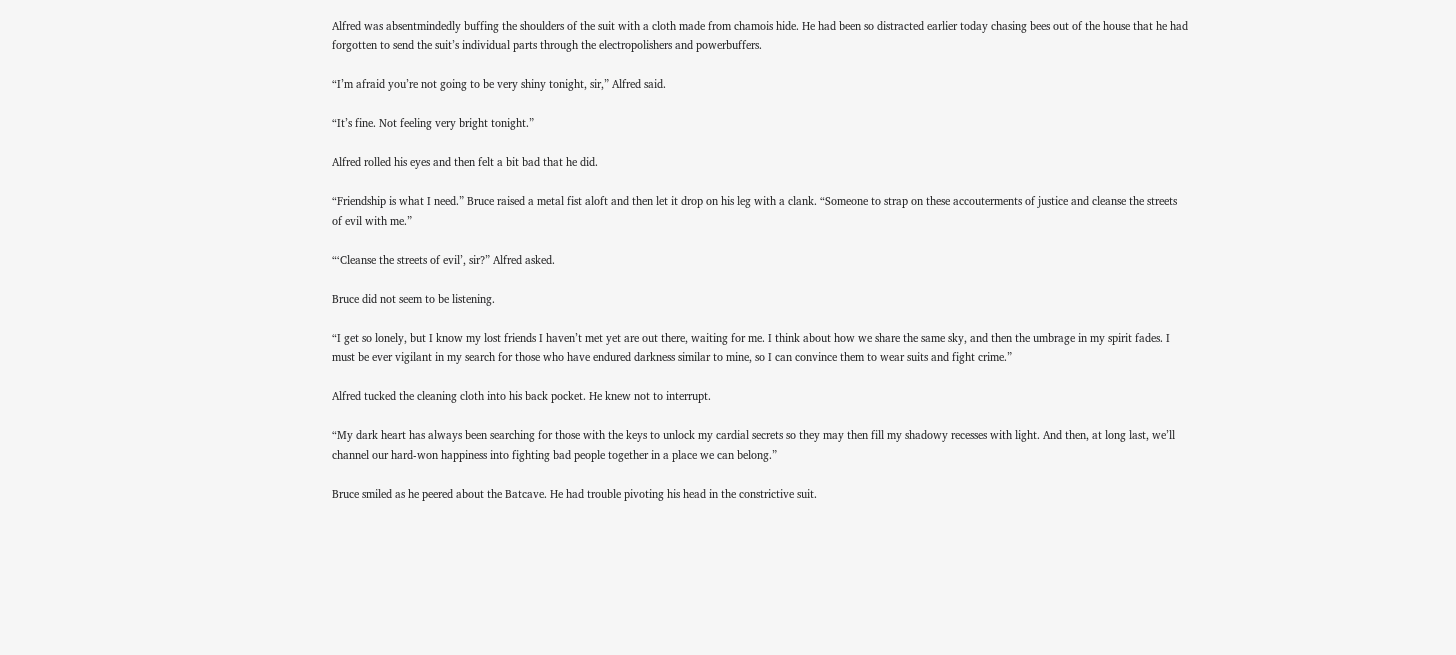Alfred was absentmindedly buffing the shoulders of the suit with a cloth made from chamois hide. He had been so distracted earlier today chasing bees out of the house that he had forgotten to send the suit’s individual parts through the electropolishers and powerbuffers.

“I’m afraid you’re not going to be very shiny tonight, sir,” Alfred said.

“It’s fine. Not feeling very bright tonight.”

Alfred rolled his eyes and then felt a bit bad that he did.

“Friendship is what I need.” Bruce raised a metal fist aloft and then let it drop on his leg with a clank. “Someone to strap on these accouterments of justice and cleanse the streets of evil with me.”

“‘Cleanse the streets of evil’, sir?” Alfred asked.

Bruce did not seem to be listening.

“I get so lonely, but I know my lost friends I haven’t met yet are out there, waiting for me. I think about how we share the same sky, and then the umbrage in my spirit fades. I must be ever vigilant in my search for those who have endured darkness similar to mine, so I can convince them to wear suits and fight crime.”

Alfred tucked the cleaning cloth into his back pocket. He knew not to interrupt.

“My dark heart has always been searching for those with the keys to unlock my cardial secrets so they may then fill my shadowy recesses with light. And then, at long last, we’ll channel our hard-won happiness into fighting bad people together in a place we can belong.”

Bruce smiled as he peered about the Batcave. He had trouble pivoting his head in the constrictive suit.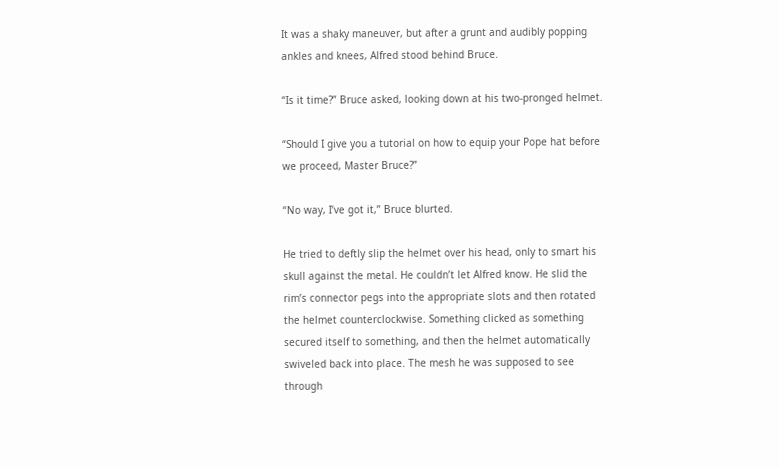It was a shaky maneuver, but after a grunt and audibly popping ankles and knees, Alfred stood behind Bruce.

“Is it time?” Bruce asked, looking down at his two-pronged helmet.

“Should I give you a tutorial on how to equip your Pope hat before we proceed, Master Bruce?”

“No way, I’ve got it,” Bruce blurted.

He tried to deftly slip the helmet over his head, only to smart his skull against the metal. He couldn’t let Alfred know. He slid the rim’s connector pegs into the appropriate slots and then rotated the helmet counterclockwise. Something clicked as something secured itself to something, and then the helmet automatically swiveled back into place. The mesh he was supposed to see through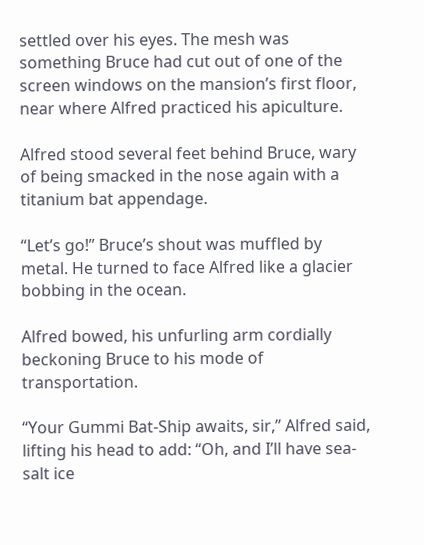settled over his eyes. The mesh was something Bruce had cut out of one of the screen windows on the mansion’s first floor, near where Alfred practiced his apiculture.

Alfred stood several feet behind Bruce, wary of being smacked in the nose again with a titanium bat appendage.

“Let’s go!” Bruce’s shout was muffled by metal. He turned to face Alfred like a glacier bobbing in the ocean.

Alfred bowed, his unfurling arm cordially beckoning Bruce to his mode of transportation.

“Your Gummi Bat-Ship awaits, sir,” Alfred said, lifting his head to add: “Oh, and I’ll have sea-salt ice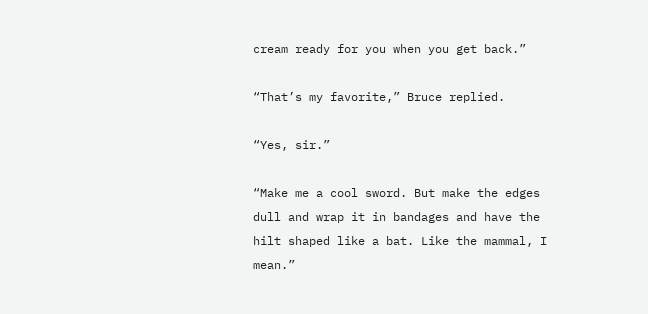cream ready for you when you get back.”

“That’s my favorite,” Bruce replied.

“Yes, sir.”

“Make me a cool sword. But make the edges dull and wrap it in bandages and have the hilt shaped like a bat. Like the mammal, I mean.”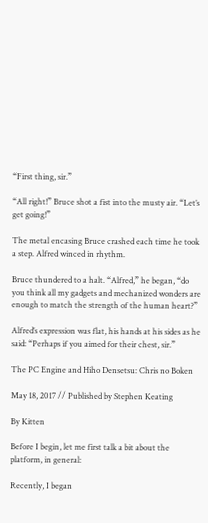“First thing, sir.”

“All right!” Bruce shot a fist into the musty air. “Let’s get going!”

The metal encasing Bruce crashed each time he took a step. Alfred winced in rhythm.

Bruce thundered to a halt. “Alfred,” he began, “do you think all my gadgets and mechanized wonders are enough to match the strength of the human heart?”

Alfred’s expression was flat, his hands at his sides as he said: “Perhaps if you aimed for their chest, sir.”

The PC Engine and Hiho Densetsu: Chris no Boken

May 18, 2017 // Published by Stephen Keating

By Kitten

Before I begin, let me first talk a bit about the platform, in general:

Recently, I began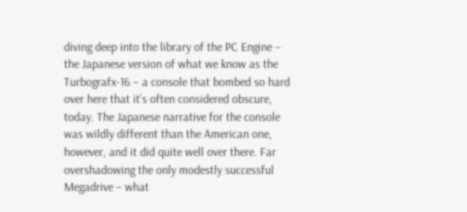diving deep into the library of the PC Engine – the Japanese version of what we know as the Turbografx-16 – a console that bombed so hard over here that it’s often considered obscure, today. The Japanese narrative for the console was wildly different than the American one, however, and it did quite well over there. Far overshadowing the only modestly successful Megadrive – what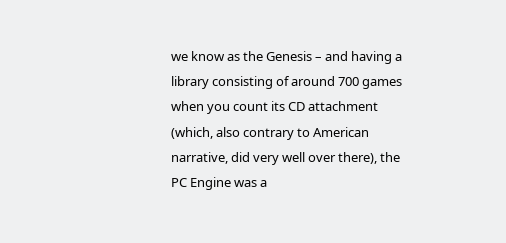we know as the Genesis – and having a library consisting of around 700 games when you count its CD attachment (which, also contrary to American narrative, did very well over there), the PC Engine was a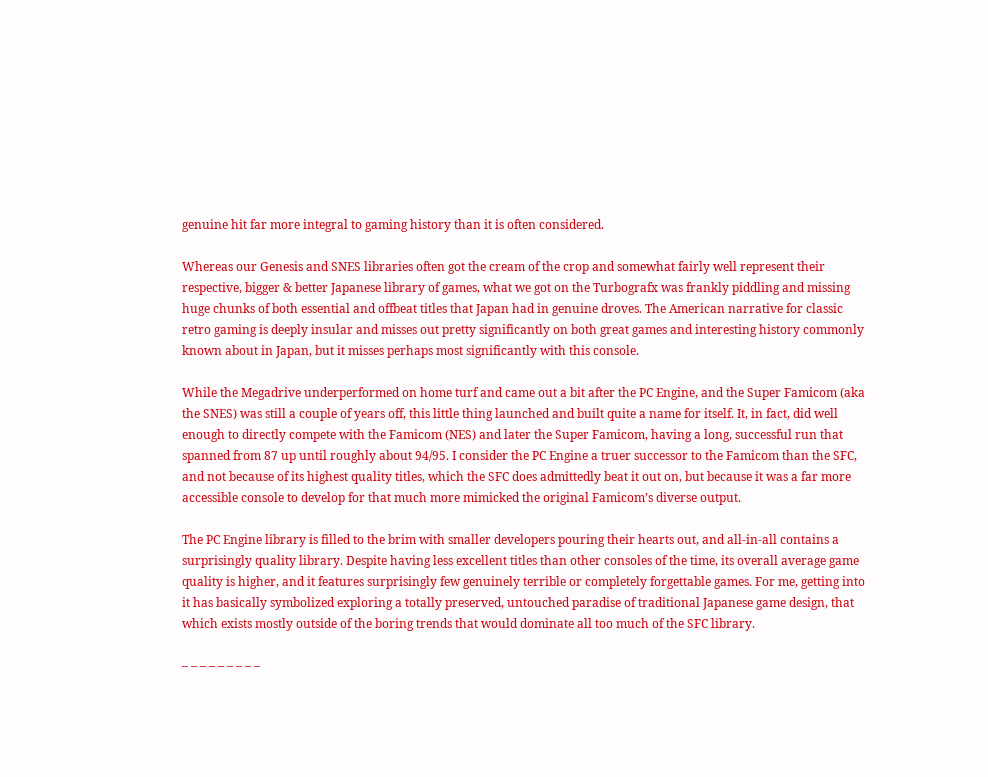genuine hit far more integral to gaming history than it is often considered.

Whereas our Genesis and SNES libraries often got the cream of the crop and somewhat fairly well represent their respective, bigger & better Japanese library of games, what we got on the Turbografx was frankly piddling and missing huge chunks of both essential and offbeat titles that Japan had in genuine droves. The American narrative for classic retro gaming is deeply insular and misses out pretty significantly on both great games and interesting history commonly known about in Japan, but it misses perhaps most significantly with this console.

While the Megadrive underperformed on home turf and came out a bit after the PC Engine, and the Super Famicom (aka the SNES) was still a couple of years off, this little thing launched and built quite a name for itself. It, in fact, did well enough to directly compete with the Famicom (NES) and later the Super Famicom, having a long, successful run that spanned from 87 up until roughly about 94/95. I consider the PC Engine a truer successor to the Famicom than the SFC, and not because of its highest quality titles, which the SFC does admittedly beat it out on, but because it was a far more accessible console to develop for that much more mimicked the original Famicom’s diverse output.

The PC Engine library is filled to the brim with smaller developers pouring their hearts out, and all-in-all contains a surprisingly quality library. Despite having less excellent titles than other consoles of the time, its overall average game quality is higher, and it features surprisingly few genuinely terrible or completely forgettable games. For me, getting into it has basically symbolized exploring a totally preserved, untouched paradise of traditional Japanese game design, that which exists mostly outside of the boring trends that would dominate all too much of the SFC library.

– – – – – – – – –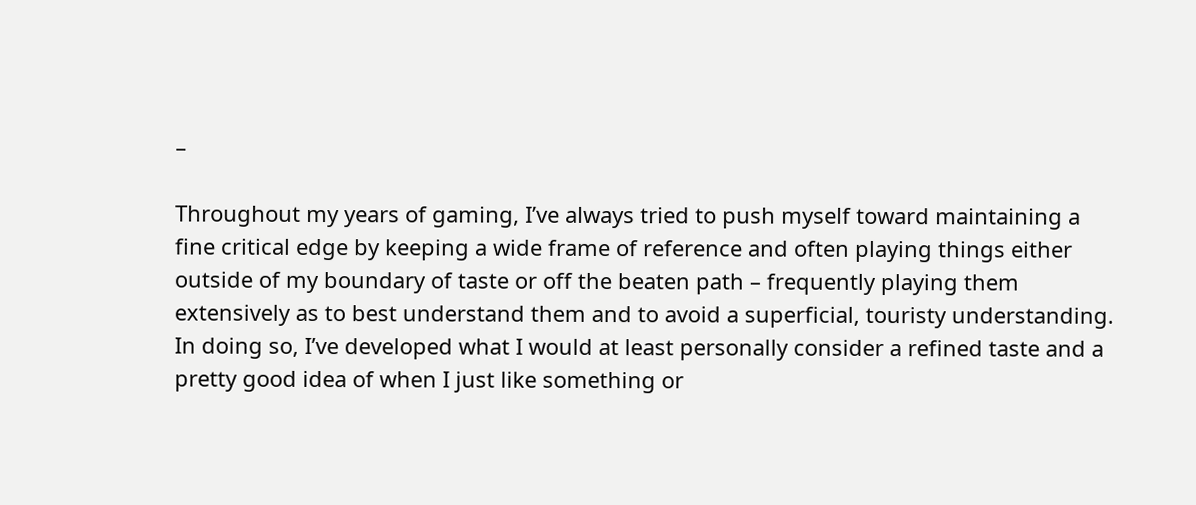–

Throughout my years of gaming, I’ve always tried to push myself toward maintaining a fine critical edge by keeping a wide frame of reference and often playing things either outside of my boundary of taste or off the beaten path – frequently playing them extensively as to best understand them and to avoid a superficial, touristy understanding. In doing so, I’ve developed what I would at least personally consider a refined taste and a pretty good idea of when I just like something or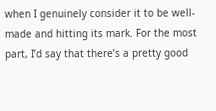when I genuinely consider it to be well-made and hitting its mark. For the most part, I’d say that there’s a pretty good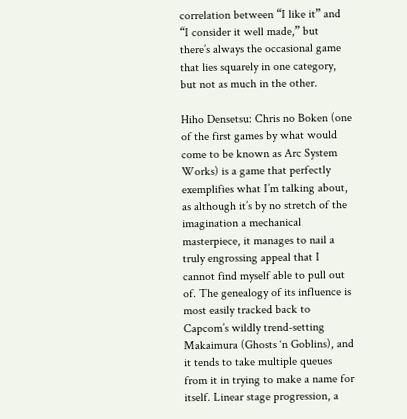correlation between “I like it” and “I consider it well made,” but there’s always the occasional game that lies squarely in one category, but not as much in the other.

Hiho Densetsu: Chris no Boken (one of the first games by what would come to be known as Arc System Works) is a game that perfectly exemplifies what I’m talking about, as although it’s by no stretch of the imagination a mechanical masterpiece, it manages to nail a truly engrossing appeal that I cannot find myself able to pull out of. The genealogy of its influence is most easily tracked back to Capcom’s wildly trend-setting Makaimura (Ghosts ‘n Goblins), and it tends to take multiple queues from it in trying to make a name for itself. Linear stage progression, a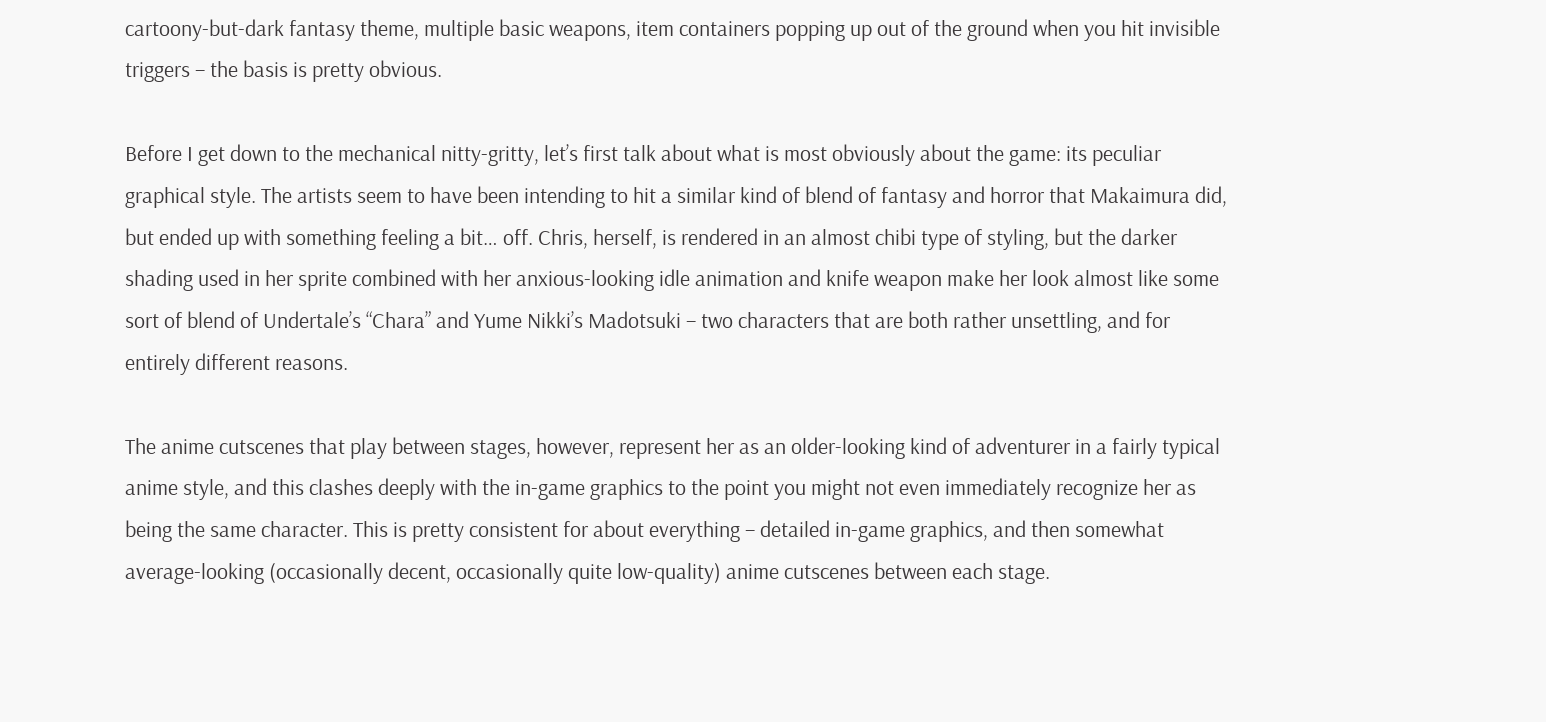cartoony-but-dark fantasy theme, multiple basic weapons, item containers popping up out of the ground when you hit invisible triggers – the basis is pretty obvious.

Before I get down to the mechanical nitty-gritty, let’s first talk about what is most obviously about the game: its peculiar graphical style. The artists seem to have been intending to hit a similar kind of blend of fantasy and horror that Makaimura did, but ended up with something feeling a bit… off. Chris, herself, is rendered in an almost chibi type of styling, but the darker shading used in her sprite combined with her anxious-looking idle animation and knife weapon make her look almost like some sort of blend of Undertale’s “Chara” and Yume Nikki’s Madotsuki – two characters that are both rather unsettling, and for entirely different reasons.

The anime cutscenes that play between stages, however, represent her as an older-looking kind of adventurer in a fairly typical anime style, and this clashes deeply with the in-game graphics to the point you might not even immediately recognize her as being the same character. This is pretty consistent for about everything – detailed in-game graphics, and then somewhat average-looking (occasionally decent, occasionally quite low-quality) anime cutscenes between each stage.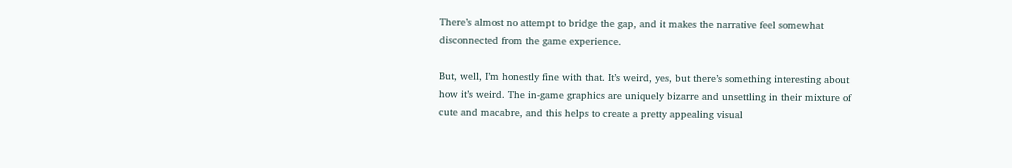There’s almost no attempt to bridge the gap, and it makes the narrative feel somewhat disconnected from the game experience.

But, well, I’m honestly fine with that. It’s weird, yes, but there’s something interesting about how it’s weird. The in-game graphics are uniquely bizarre and unsettling in their mixture of cute and macabre, and this helps to create a pretty appealing visual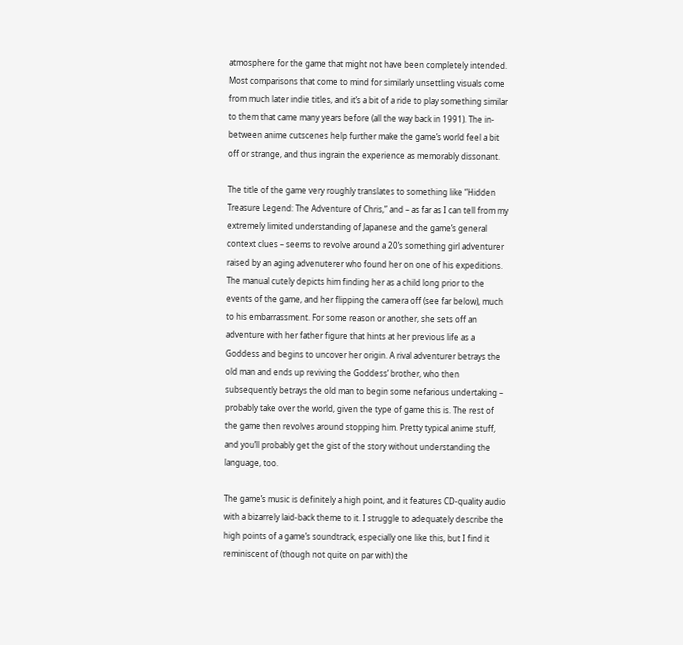atmosphere for the game that might not have been completely intended. Most comparisons that come to mind for similarly unsettling visuals come from much later indie titles, and it’s a bit of a ride to play something similar to them that came many years before (all the way back in 1991). The in-between anime cutscenes help further make the game’s world feel a bit off or strange, and thus ingrain the experience as memorably dissonant.

The title of the game very roughly translates to something like “Hidden Treasure Legend: The Adventure of Chris,” and – as far as I can tell from my extremely limited understanding of Japanese and the game’s general context clues – seems to revolve around a 20’s something girl adventurer raised by an aging advenuterer who found her on one of his expeditions. The manual cutely depicts him finding her as a child long prior to the events of the game, and her flipping the camera off (see far below), much to his embarrassment. For some reason or another, she sets off an adventure with her father figure that hints at her previous life as a Goddess and begins to uncover her origin. A rival adventurer betrays the old man and ends up reviving the Goddess’ brother, who then subsequently betrays the old man to begin some nefarious undertaking – probably take over the world, given the type of game this is. The rest of the game then revolves around stopping him. Pretty typical anime stuff, and you’ll probably get the gist of the story without understanding the language, too.

The game’s music is definitely a high point, and it features CD-quality audio with a bizarrely laid-back theme to it. I struggle to adequately describe the high points of a game’s soundtrack, especially one like this, but I find it reminiscent of (though not quite on par with) the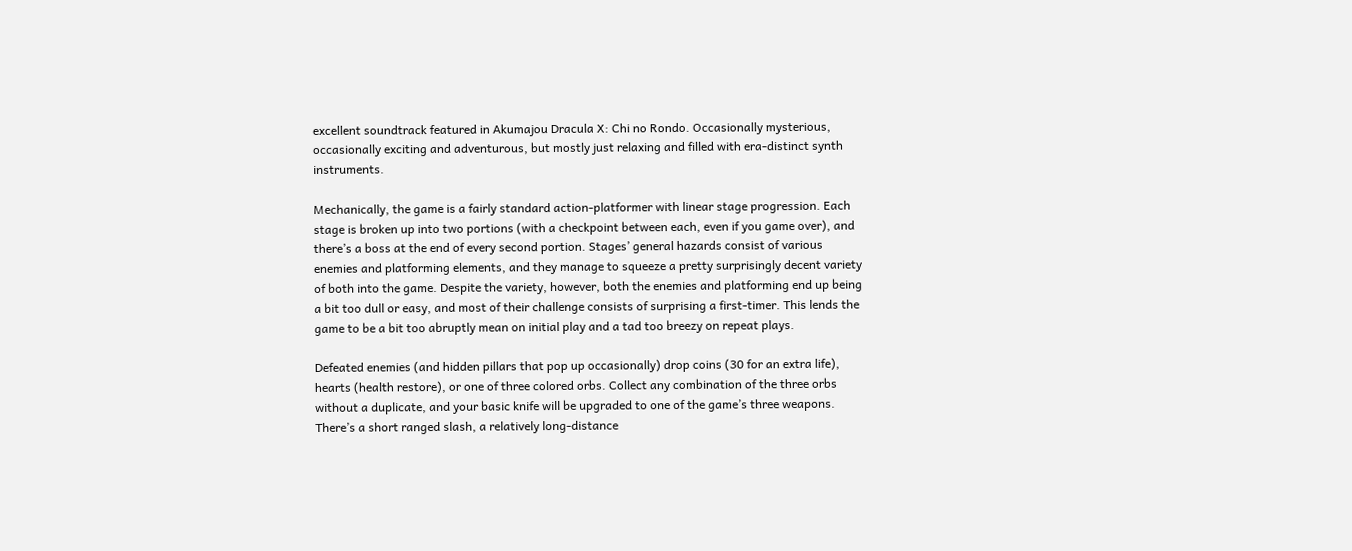excellent soundtrack featured in Akumajou Dracula X: Chi no Rondo. Occasionally mysterious, occasionally exciting and adventurous, but mostly just relaxing and filled with era-distinct synth instruments.

Mechanically, the game is a fairly standard action-platformer with linear stage progression. Each stage is broken up into two portions (with a checkpoint between each, even if you game over), and there’s a boss at the end of every second portion. Stages’ general hazards consist of various enemies and platforming elements, and they manage to squeeze a pretty surprisingly decent variety of both into the game. Despite the variety, however, both the enemies and platforming end up being a bit too dull or easy, and most of their challenge consists of surprising a first-timer. This lends the game to be a bit too abruptly mean on initial play and a tad too breezy on repeat plays.

Defeated enemies (and hidden pillars that pop up occasionally) drop coins (30 for an extra life), hearts (health restore), or one of three colored orbs. Collect any combination of the three orbs without a duplicate, and your basic knife will be upgraded to one of the game’s three weapons. There’s a short ranged slash, a relatively long-distance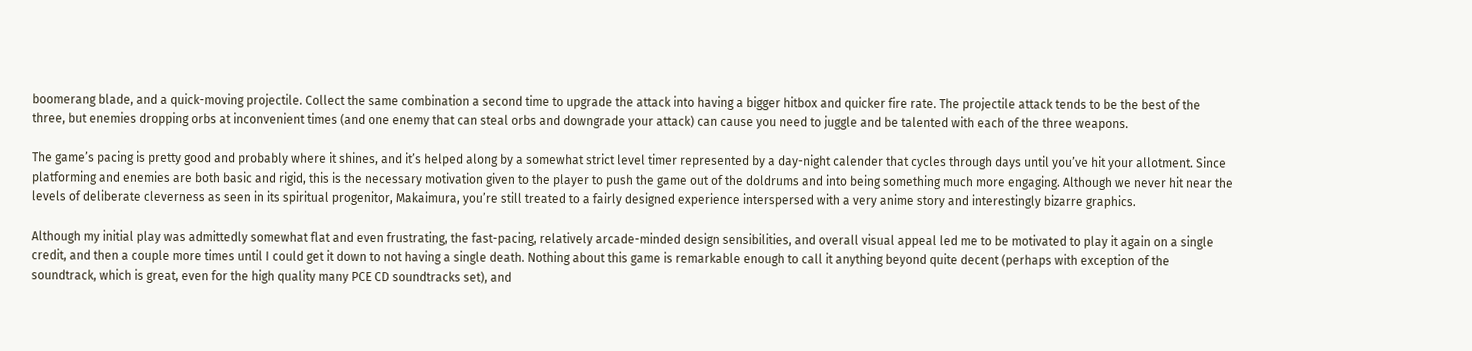boomerang blade, and a quick-moving projectile. Collect the same combination a second time to upgrade the attack into having a bigger hitbox and quicker fire rate. The projectile attack tends to be the best of the three, but enemies dropping orbs at inconvenient times (and one enemy that can steal orbs and downgrade your attack) can cause you need to juggle and be talented with each of the three weapons.

The game’s pacing is pretty good and probably where it shines, and it’s helped along by a somewhat strict level timer represented by a day-night calender that cycles through days until you’ve hit your allotment. Since platforming and enemies are both basic and rigid, this is the necessary motivation given to the player to push the game out of the doldrums and into being something much more engaging. Although we never hit near the levels of deliberate cleverness as seen in its spiritual progenitor, Makaimura, you’re still treated to a fairly designed experience interspersed with a very anime story and interestingly bizarre graphics.

Although my initial play was admittedly somewhat flat and even frustrating, the fast-pacing, relatively arcade-minded design sensibilities, and overall visual appeal led me to be motivated to play it again on a single credit, and then a couple more times until I could get it down to not having a single death. Nothing about this game is remarkable enough to call it anything beyond quite decent (perhaps with exception of the soundtrack, which is great, even for the high quality many PCE CD soundtracks set), and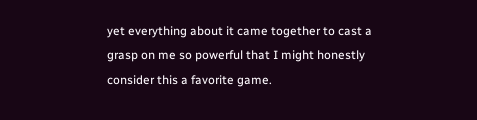yet everything about it came together to cast a grasp on me so powerful that I might honestly consider this a favorite game.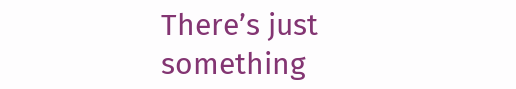There’s just something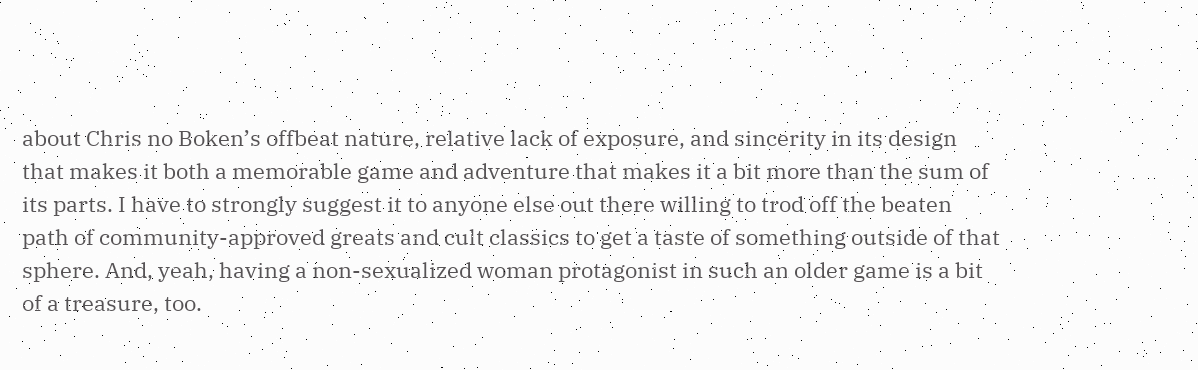about Chris no Boken’s offbeat nature, relative lack of exposure, and sincerity in its design that makes it both a memorable game and adventure that makes it a bit more than the sum of its parts. I have to strongly suggest it to anyone else out there willing to trod off the beaten path of community-approved greats and cult classics to get a taste of something outside of that sphere. And, yeah, having a non-sexualized woman protagonist in such an older game is a bit of a treasure, too.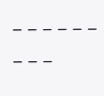– – – – – – – – –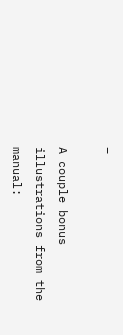–

A couple bonus illustrations from the manual: